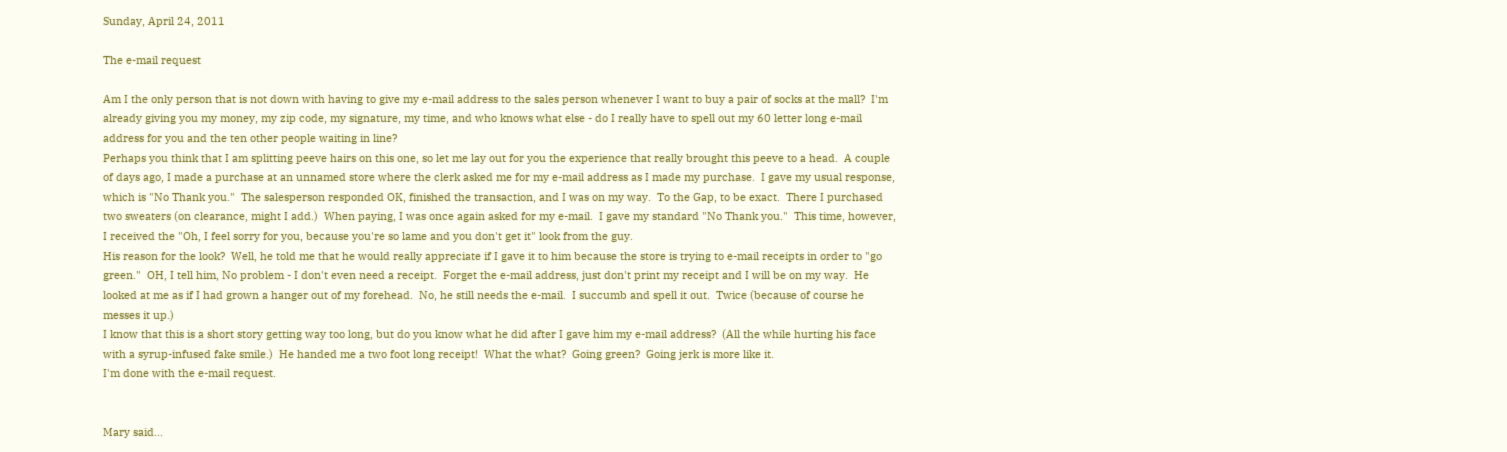Sunday, April 24, 2011

The e-mail request

Am I the only person that is not down with having to give my e-mail address to the sales person whenever I want to buy a pair of socks at the mall?  I'm already giving you my money, my zip code, my signature, my time, and who knows what else - do I really have to spell out my 60 letter long e-mail address for you and the ten other people waiting in line?
Perhaps you think that I am splitting peeve hairs on this one, so let me lay out for you the experience that really brought this peeve to a head.  A couple of days ago, I made a purchase at an unnamed store where the clerk asked me for my e-mail address as I made my purchase.  I gave my usual response, which is "No Thank you."  The salesperson responded OK, finished the transaction, and I was on my way.  To the Gap, to be exact.  There I purchased two sweaters (on clearance, might I add.)  When paying, I was once again asked for my e-mail.  I gave my standard "No Thank you."  This time, however, I received the "Oh, I feel sorry for you, because you're so lame and you don't get it" look from the guy.
His reason for the look?  Well, he told me that he would really appreciate if I gave it to him because the store is trying to e-mail receipts in order to "go green."  OH, I tell him, No problem - I don't even need a receipt.  Forget the e-mail address, just don't print my receipt and I will be on my way.  He looked at me as if I had grown a hanger out of my forehead.  No, he still needs the e-mail.  I succumb and spell it out.  Twice (because of course he messes it up.)
I know that this is a short story getting way too long, but do you know what he did after I gave him my e-mail address?  (All the while hurting his face with a syrup-infused fake smile.)  He handed me a two foot long receipt!  What the what?  Going green?  Going jerk is more like it.
I'm done with the e-mail request.


Mary said...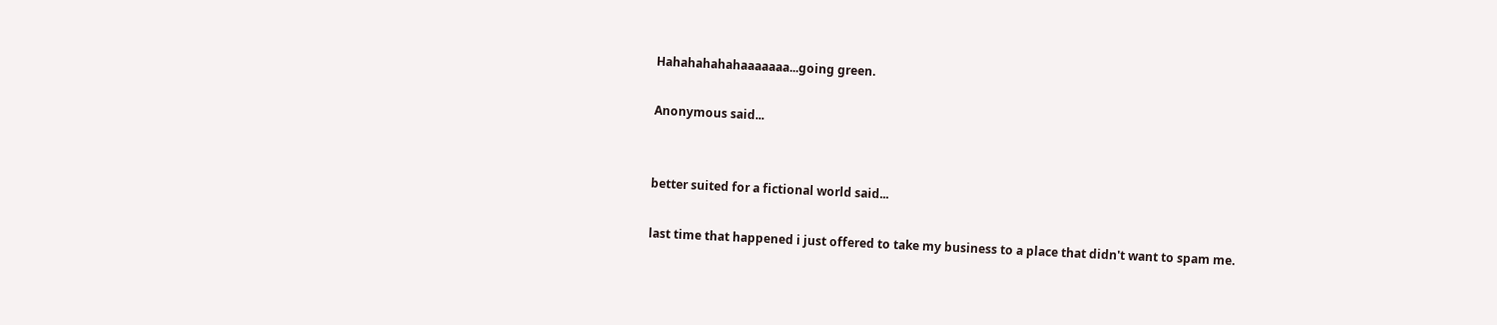Hahahahahahaaaaaaa...going green.

Anonymous said...


better suited for a fictional world said...

last time that happened i just offered to take my business to a place that didn't want to spam me.